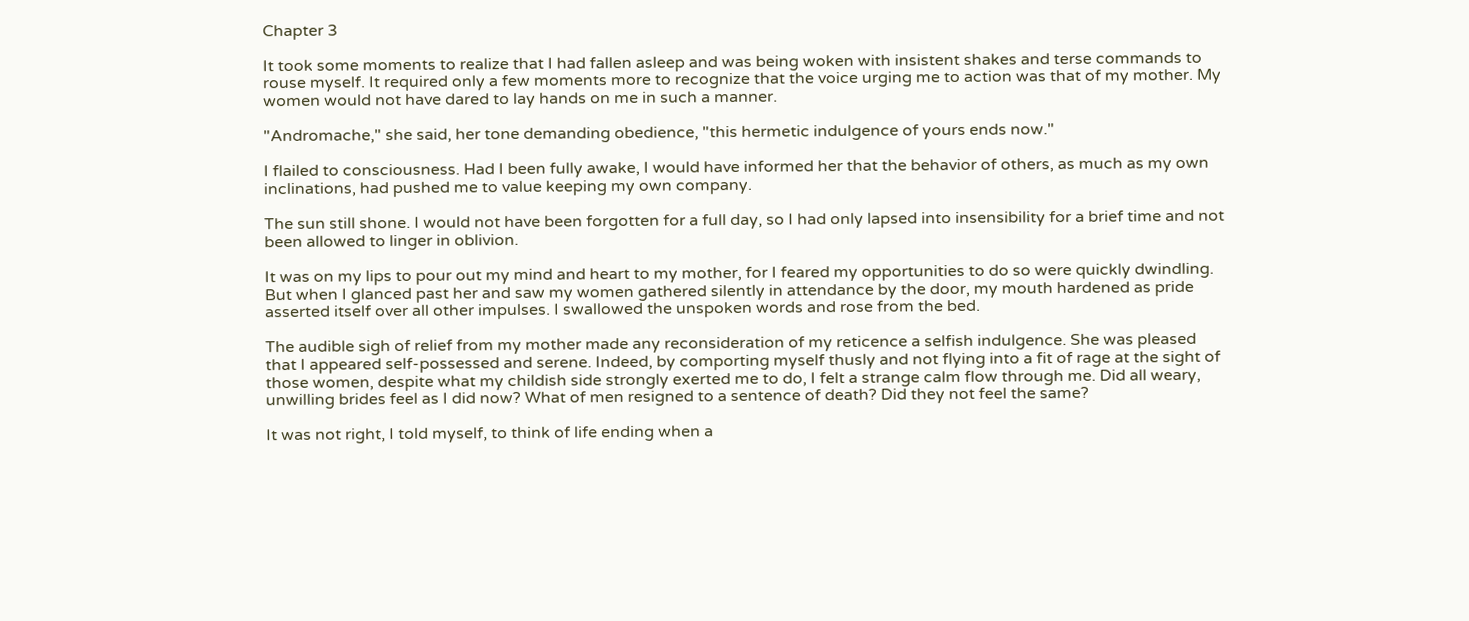Chapter 3

It took some moments to realize that I had fallen asleep and was being woken with insistent shakes and terse commands to rouse myself. It required only a few moments more to recognize that the voice urging me to action was that of my mother. My women would not have dared to lay hands on me in such a manner.

"Andromache," she said, her tone demanding obedience, "this hermetic indulgence of yours ends now."

I flailed to consciousness. Had I been fully awake, I would have informed her that the behavior of others, as much as my own inclinations, had pushed me to value keeping my own company.

The sun still shone. I would not have been forgotten for a full day, so I had only lapsed into insensibility for a brief time and not been allowed to linger in oblivion.

It was on my lips to pour out my mind and heart to my mother, for I feared my opportunities to do so were quickly dwindling. But when I glanced past her and saw my women gathered silently in attendance by the door, my mouth hardened as pride asserted itself over all other impulses. I swallowed the unspoken words and rose from the bed.

The audible sigh of relief from my mother made any reconsideration of my reticence a selfish indulgence. She was pleased that I appeared self-possessed and serene. Indeed, by comporting myself thusly and not flying into a fit of rage at the sight of those women, despite what my childish side strongly exerted me to do, I felt a strange calm flow through me. Did all weary, unwilling brides feel as I did now? What of men resigned to a sentence of death? Did they not feel the same?

It was not right, I told myself, to think of life ending when a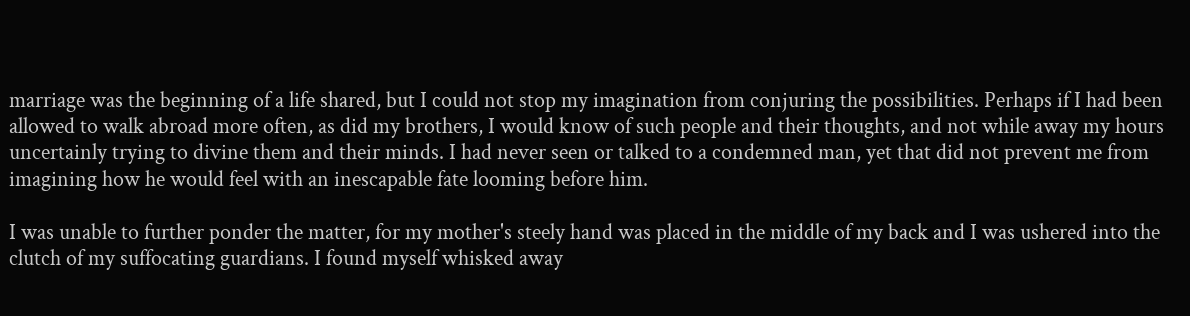marriage was the beginning of a life shared, but I could not stop my imagination from conjuring the possibilities. Perhaps if I had been allowed to walk abroad more often, as did my brothers, I would know of such people and their thoughts, and not while away my hours uncertainly trying to divine them and their minds. I had never seen or talked to a condemned man, yet that did not prevent me from imagining how he would feel with an inescapable fate looming before him.

I was unable to further ponder the matter, for my mother's steely hand was placed in the middle of my back and I was ushered into the clutch of my suffocating guardians. I found myself whisked away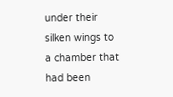under their silken wings to a chamber that had been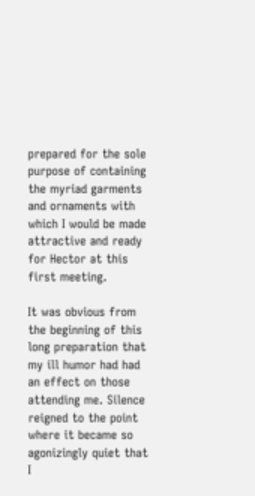prepared for the sole purpose of containing the myriad garments and ornaments with which I would be made attractive and ready for Hector at this first meeting.

It was obvious from the beginning of this long preparation that my ill humor had had an effect on those attending me. Silence reigned to the point where it became so agonizingly quiet that I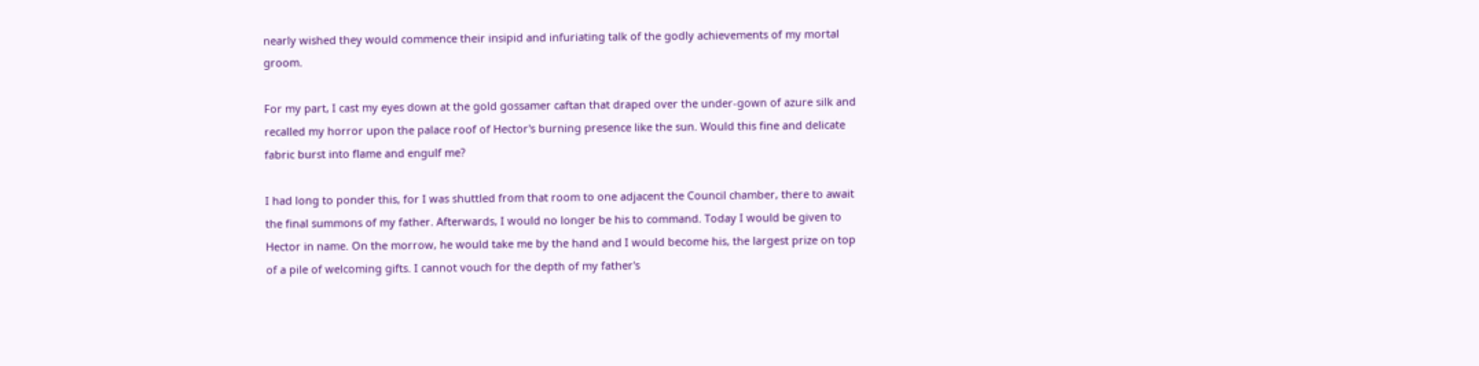nearly wished they would commence their insipid and infuriating talk of the godly achievements of my mortal groom.

For my part, I cast my eyes down at the gold gossamer caftan that draped over the under-gown of azure silk and recalled my horror upon the palace roof of Hector's burning presence like the sun. Would this fine and delicate fabric burst into flame and engulf me?

I had long to ponder this, for I was shuttled from that room to one adjacent the Council chamber, there to await the final summons of my father. Afterwards, I would no longer be his to command. Today I would be given to Hector in name. On the morrow, he would take me by the hand and I would become his, the largest prize on top of a pile of welcoming gifts. I cannot vouch for the depth of my father's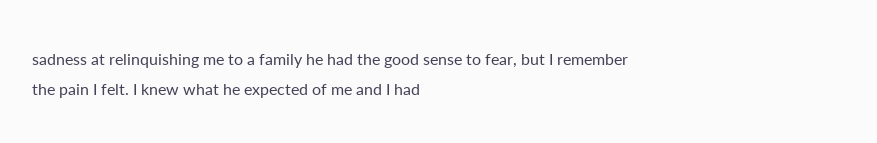sadness at relinquishing me to a family he had the good sense to fear, but I remember the pain I felt. I knew what he expected of me and I had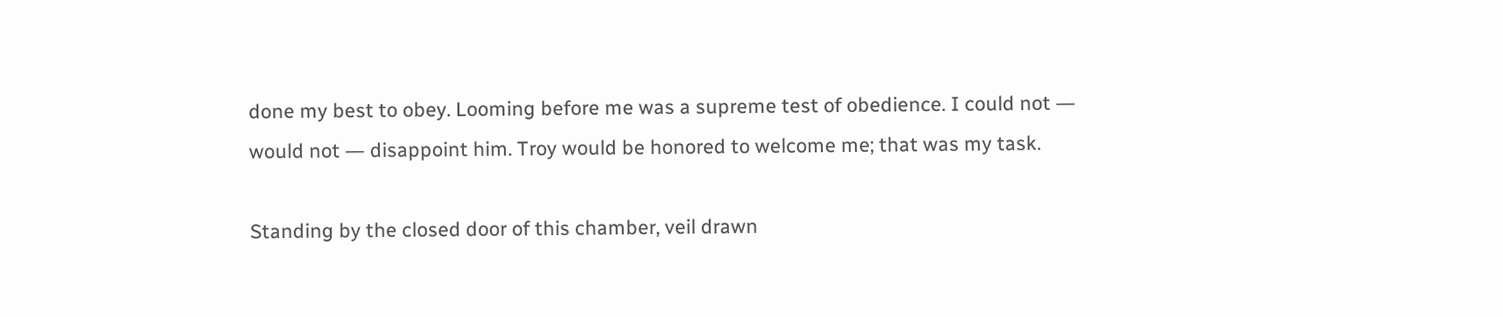done my best to obey. Looming before me was a supreme test of obedience. I could not ― would not ― disappoint him. Troy would be honored to welcome me; that was my task.

Standing by the closed door of this chamber, veil drawn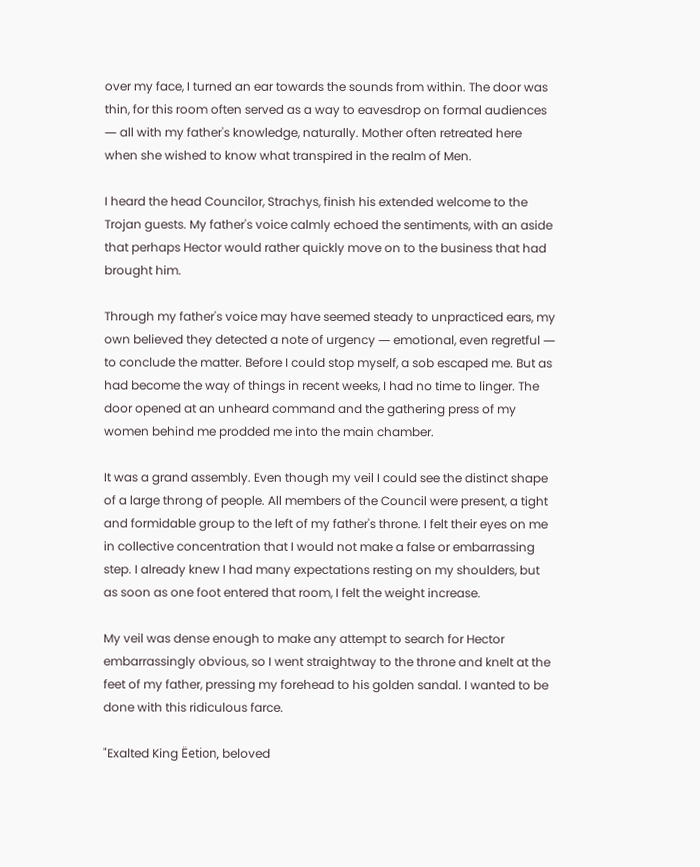over my face, I turned an ear towards the sounds from within. The door was thin, for this room often served as a way to eavesdrop on formal audiences ― all with my father's knowledge, naturally. Mother often retreated here when she wished to know what transpired in the realm of Men.

I heard the head Councilor, Strachys, finish his extended welcome to the Trojan guests. My father's voice calmly echoed the sentiments, with an aside that perhaps Hector would rather quickly move on to the business that had brought him.

Through my father's voice may have seemed steady to unpracticed ears, my own believed they detected a note of urgency ― emotional, even regretful ― to conclude the matter. Before I could stop myself, a sob escaped me. But as had become the way of things in recent weeks, I had no time to linger. The door opened at an unheard command and the gathering press of my women behind me prodded me into the main chamber.

It was a grand assembly. Even though my veil I could see the distinct shape of a large throng of people. All members of the Council were present, a tight and formidable group to the left of my father's throne. I felt their eyes on me in collective concentration that I would not make a false or embarrassing step. I already knew I had many expectations resting on my shoulders, but as soon as one foot entered that room, I felt the weight increase.

My veil was dense enough to make any attempt to search for Hector embarrassingly obvious, so I went straightway to the throne and knelt at the feet of my father, pressing my forehead to his golden sandal. I wanted to be done with this ridiculous farce.

"Exalted King Ëetion, beloved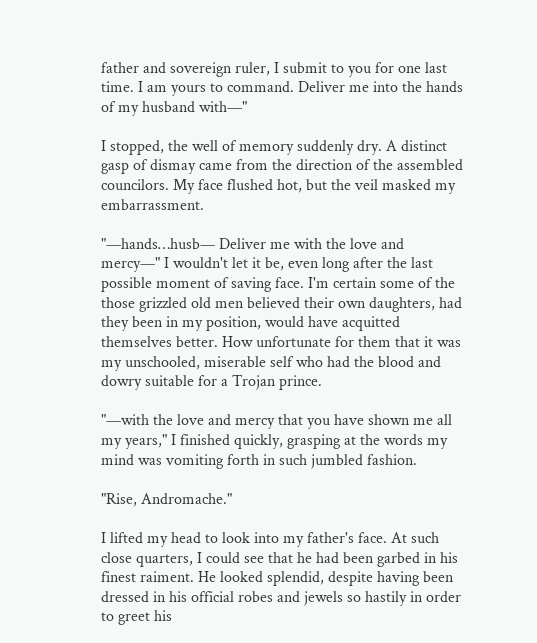father and sovereign ruler, I submit to you for one last time. I am yours to command. Deliver me into the hands of my husband with—"

I stopped, the well of memory suddenly dry. A distinct gasp of dismay came from the direction of the assembled councilors. My face flushed hot, but the veil masked my embarrassment.

"—hands…husb— Deliver me with the love and mercy—" I wouldn't let it be, even long after the last possible moment of saving face. I'm certain some of the those grizzled old men believed their own daughters, had they been in my position, would have acquitted themselves better. How unfortunate for them that it was my unschooled, miserable self who had the blood and dowry suitable for a Trojan prince.

"—with the love and mercy that you have shown me all my years," I finished quickly, grasping at the words my mind was vomiting forth in such jumbled fashion.

"Rise, Andromache."

I lifted my head to look into my father's face. At such close quarters, I could see that he had been garbed in his finest raiment. He looked splendid, despite having been dressed in his official robes and jewels so hastily in order to greet his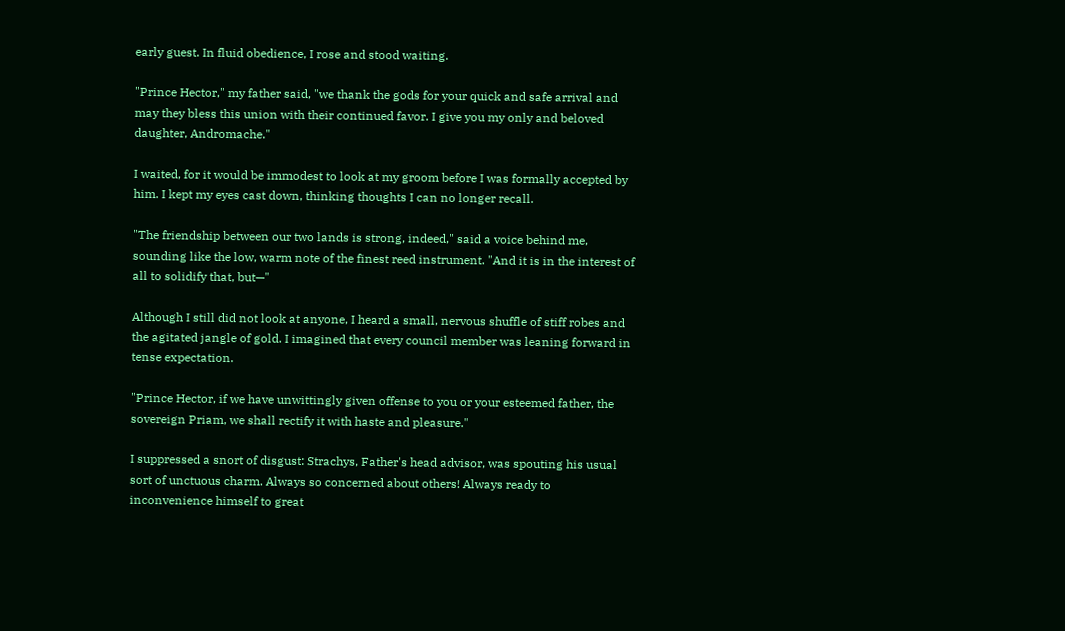early guest. In fluid obedience, I rose and stood waiting.

"Prince Hector," my father said, "we thank the gods for your quick and safe arrival and may they bless this union with their continued favor. I give you my only and beloved daughter, Andromache."

I waited, for it would be immodest to look at my groom before I was formally accepted by him. I kept my eyes cast down, thinking thoughts I can no longer recall.

"The friendship between our two lands is strong, indeed," said a voice behind me, sounding like the low, warm note of the finest reed instrument. "And it is in the interest of all to solidify that, but—"

Although I still did not look at anyone, I heard a small, nervous shuffle of stiff robes and the agitated jangle of gold. I imagined that every council member was leaning forward in tense expectation.

"Prince Hector, if we have unwittingly given offense to you or your esteemed father, the sovereign Priam, we shall rectify it with haste and pleasure."

I suppressed a snort of disgust: Strachys, Father's head advisor, was spouting his usual sort of unctuous charm. Always so concerned about others! Always ready to inconvenience himself to great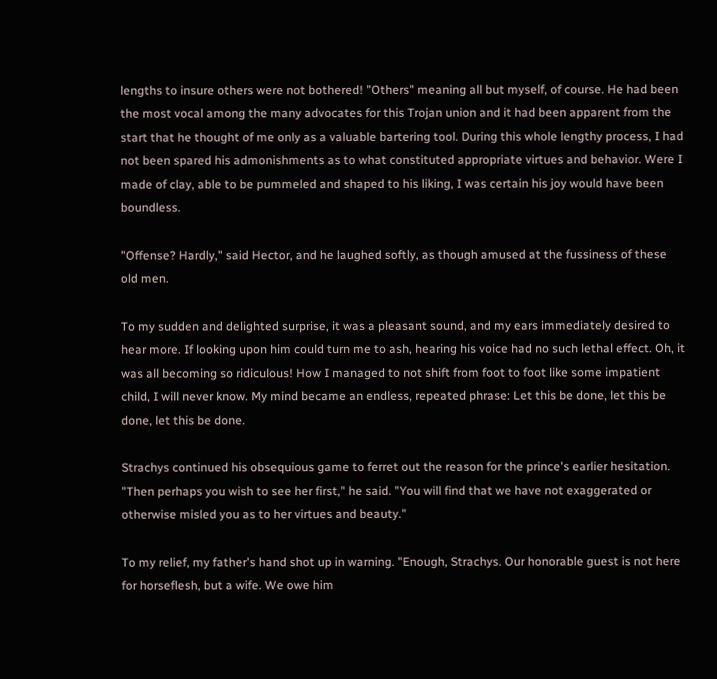lengths to insure others were not bothered! "Others" meaning all but myself, of course. He had been the most vocal among the many advocates for this Trojan union and it had been apparent from the start that he thought of me only as a valuable bartering tool. During this whole lengthy process, I had not been spared his admonishments as to what constituted appropriate virtues and behavior. Were I made of clay, able to be pummeled and shaped to his liking, I was certain his joy would have been boundless.

"Offense? Hardly," said Hector, and he laughed softly, as though amused at the fussiness of these old men.

To my sudden and delighted surprise, it was a pleasant sound, and my ears immediately desired to hear more. If looking upon him could turn me to ash, hearing his voice had no such lethal effect. Oh, it was all becoming so ridiculous! How I managed to not shift from foot to foot like some impatient child, I will never know. My mind became an endless, repeated phrase: Let this be done, let this be done, let this be done.

Strachys continued his obsequious game to ferret out the reason for the prince's earlier hesitation. "Then perhaps you wish to see her first," he said. "You will find that we have not exaggerated or otherwise misled you as to her virtues and beauty."

To my relief, my father's hand shot up in warning. "Enough, Strachys. Our honorable guest is not here for horseflesh, but a wife. We owe him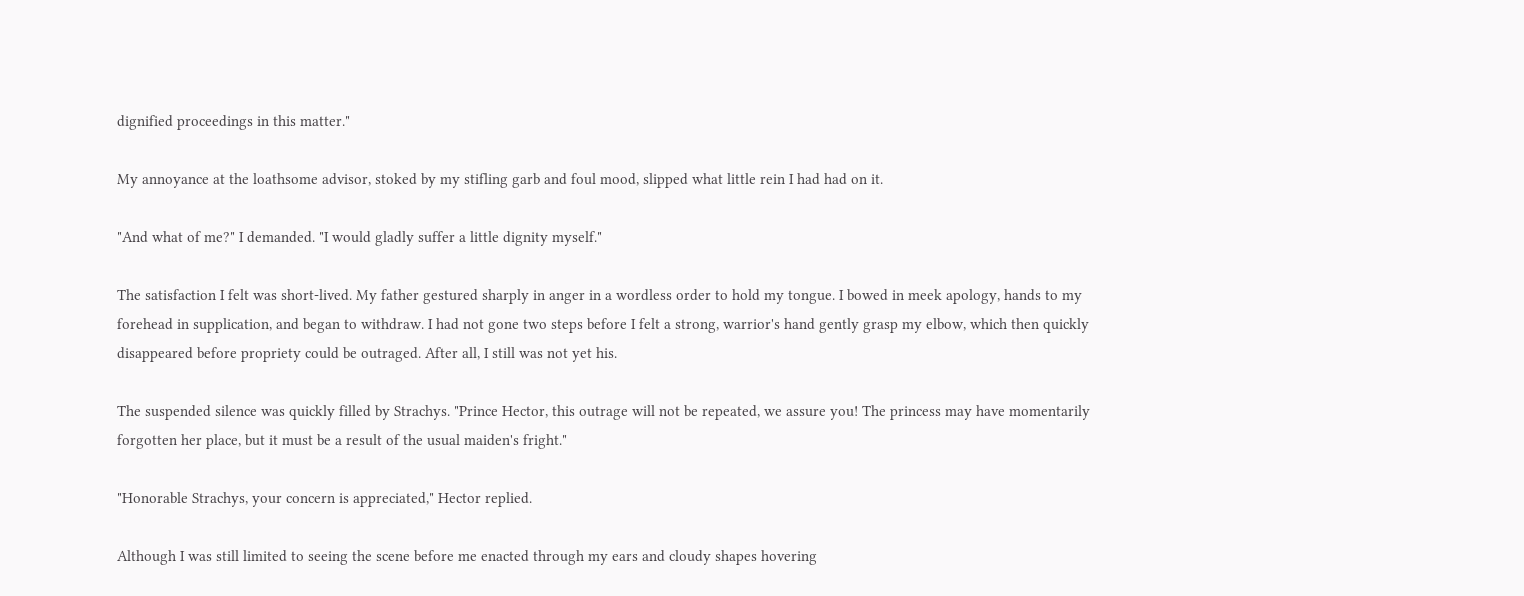dignified proceedings in this matter."

My annoyance at the loathsome advisor, stoked by my stifling garb and foul mood, slipped what little rein I had had on it.

"And what of me?" I demanded. "I would gladly suffer a little dignity myself."

The satisfaction I felt was short-lived. My father gestured sharply in anger in a wordless order to hold my tongue. I bowed in meek apology, hands to my forehead in supplication, and began to withdraw. I had not gone two steps before I felt a strong, warrior's hand gently grasp my elbow, which then quickly disappeared before propriety could be outraged. After all, I still was not yet his.

The suspended silence was quickly filled by Strachys. "Prince Hector, this outrage will not be repeated, we assure you! The princess may have momentarily forgotten her place, but it must be a result of the usual maiden's fright."

"Honorable Strachys, your concern is appreciated," Hector replied.

Although I was still limited to seeing the scene before me enacted through my ears and cloudy shapes hovering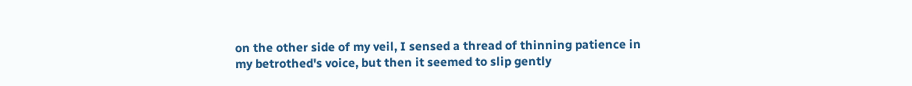on the other side of my veil, I sensed a thread of thinning patience in my betrothed's voice, but then it seemed to slip gently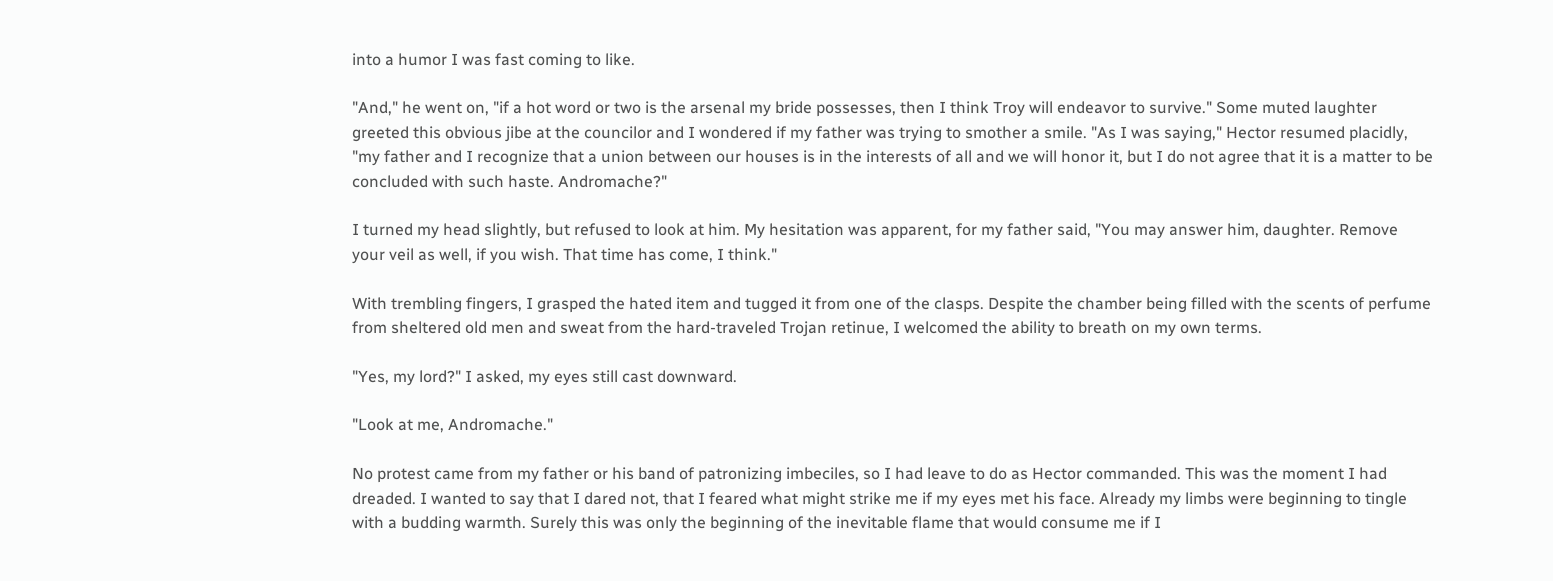into a humor I was fast coming to like.

"And," he went on, "if a hot word or two is the arsenal my bride possesses, then I think Troy will endeavor to survive." Some muted laughter greeted this obvious jibe at the councilor and I wondered if my father was trying to smother a smile. "As I was saying," Hector resumed placidly, "my father and I recognize that a union between our houses is in the interests of all and we will honor it, but I do not agree that it is a matter to be concluded with such haste. Andromache?"

I turned my head slightly, but refused to look at him. My hesitation was apparent, for my father said, "You may answer him, daughter. Remove your veil as well, if you wish. That time has come, I think."

With trembling fingers, I grasped the hated item and tugged it from one of the clasps. Despite the chamber being filled with the scents of perfume from sheltered old men and sweat from the hard-traveled Trojan retinue, I welcomed the ability to breath on my own terms.

"Yes, my lord?" I asked, my eyes still cast downward.

"Look at me, Andromache."

No protest came from my father or his band of patronizing imbeciles, so I had leave to do as Hector commanded. This was the moment I had dreaded. I wanted to say that I dared not, that I feared what might strike me if my eyes met his face. Already my limbs were beginning to tingle with a budding warmth. Surely this was only the beginning of the inevitable flame that would consume me if I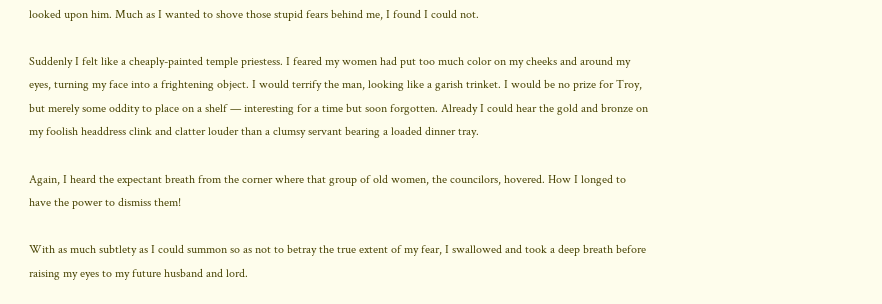looked upon him. Much as I wanted to shove those stupid fears behind me, I found I could not.

Suddenly I felt like a cheaply-painted temple priestess. I feared my women had put too much color on my cheeks and around my eyes, turning my face into a frightening object. I would terrify the man, looking like a garish trinket. I would be no prize for Troy, but merely some oddity to place on a shelf — interesting for a time but soon forgotten. Already I could hear the gold and bronze on my foolish headdress clink and clatter louder than a clumsy servant bearing a loaded dinner tray.

Again, I heard the expectant breath from the corner where that group of old women, the councilors, hovered. How I longed to have the power to dismiss them!

With as much subtlety as I could summon so as not to betray the true extent of my fear, I swallowed and took a deep breath before raising my eyes to my future husband and lord.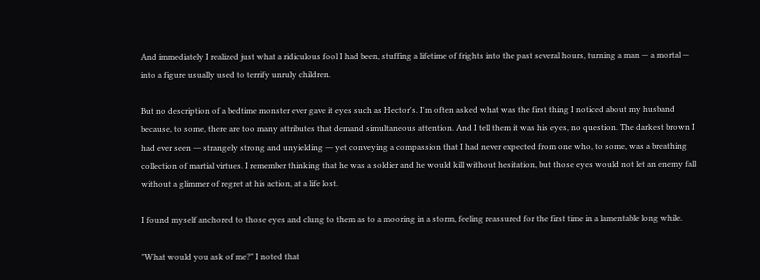And immediately I realized just what a ridiculous fool I had been, stuffing a lifetime of frights into the past several hours, turning a man — a mortal — into a figure usually used to terrify unruly children.

But no description of a bedtime monster ever gave it eyes such as Hector's. I'm often asked what was the first thing I noticed about my husband because, to some, there are too many attributes that demand simultaneous attention. And I tell them it was his eyes, no question. The darkest brown I had ever seen ― strangely strong and unyielding ― yet conveying a compassion that I had never expected from one who, to some, was a breathing collection of martial virtues. I remember thinking that he was a soldier and he would kill without hesitation, but those eyes would not let an enemy fall without a glimmer of regret at his action, at a life lost.

I found myself anchored to those eyes and clung to them as to a mooring in a storm, feeling reassured for the first time in a lamentable long while.

"What would you ask of me?" I noted that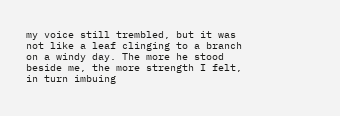my voice still trembled, but it was not like a leaf clinging to a branch on a windy day. The more he stood beside me, the more strength I felt, in turn imbuing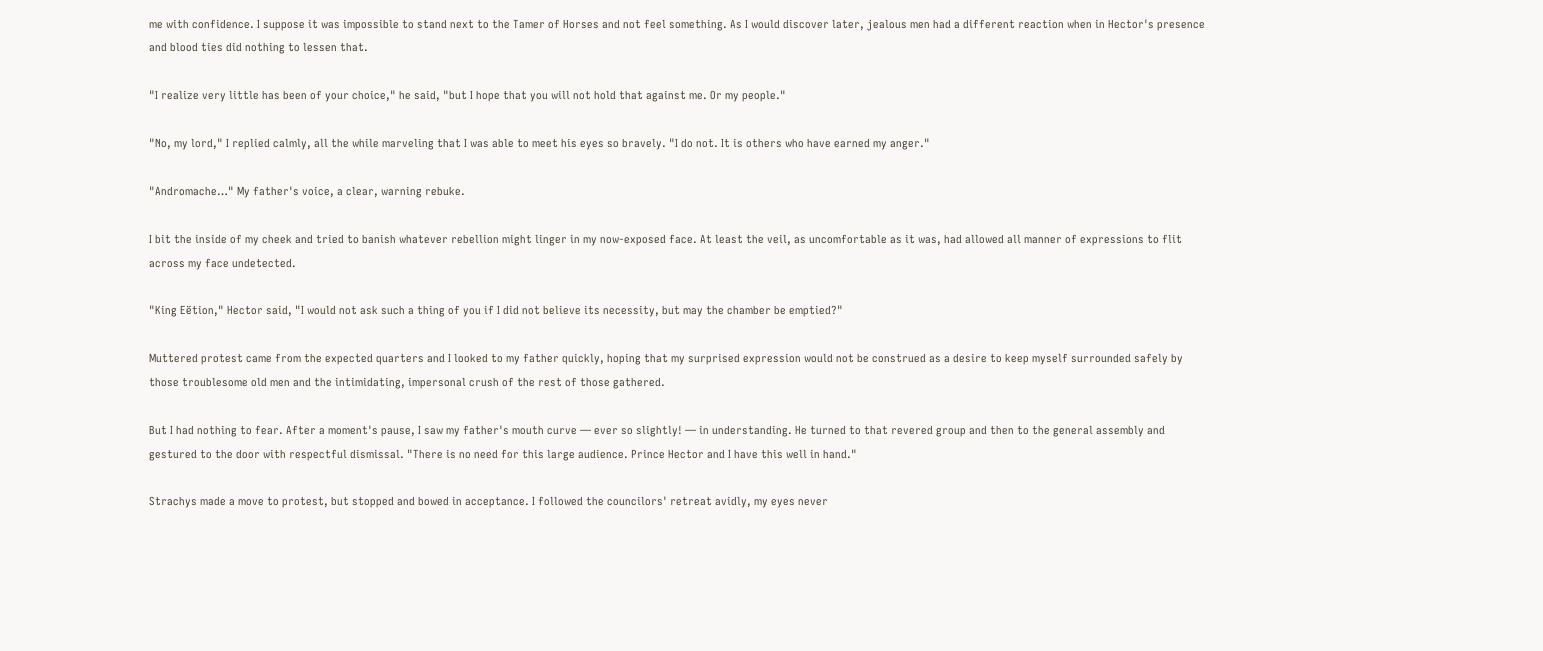me with confidence. I suppose it was impossible to stand next to the Tamer of Horses and not feel something. As I would discover later, jealous men had a different reaction when in Hector's presence and blood ties did nothing to lessen that.

"I realize very little has been of your choice," he said, "but I hope that you will not hold that against me. Or my people."

"No, my lord," I replied calmly, all the while marveling that I was able to meet his eyes so bravely. "I do not. It is others who have earned my anger."

"Andromache…" My father's voice, a clear, warning rebuke.

I bit the inside of my cheek and tried to banish whatever rebellion might linger in my now-exposed face. At least the veil, as uncomfortable as it was, had allowed all manner of expressions to flit across my face undetected.

"King Eëtion," Hector said, "I would not ask such a thing of you if I did not believe its necessity, but may the chamber be emptied?"

Muttered protest came from the expected quarters and I looked to my father quickly, hoping that my surprised expression would not be construed as a desire to keep myself surrounded safely by those troublesome old men and the intimidating, impersonal crush of the rest of those gathered.

But I had nothing to fear. After a moment's pause, I saw my father's mouth curve ― ever so slightly! ― in understanding. He turned to that revered group and then to the general assembly and gestured to the door with respectful dismissal. "There is no need for this large audience. Prince Hector and I have this well in hand."

Strachys made a move to protest, but stopped and bowed in acceptance. I followed the councilors' retreat avidly, my eyes never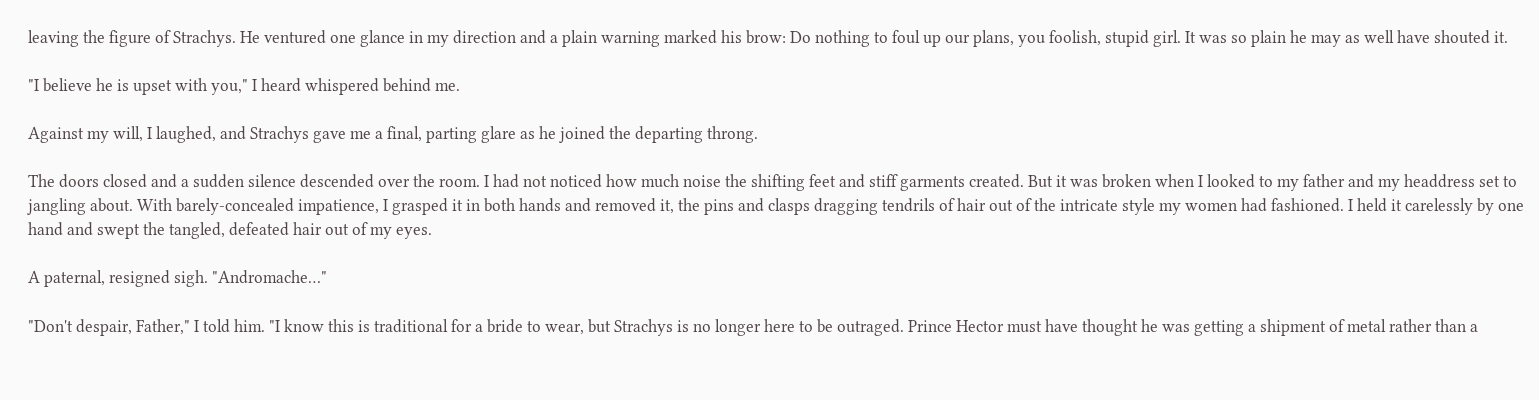leaving the figure of Strachys. He ventured one glance in my direction and a plain warning marked his brow: Do nothing to foul up our plans, you foolish, stupid girl. It was so plain he may as well have shouted it.

"I believe he is upset with you," I heard whispered behind me.

Against my will, I laughed, and Strachys gave me a final, parting glare as he joined the departing throng.

The doors closed and a sudden silence descended over the room. I had not noticed how much noise the shifting feet and stiff garments created. But it was broken when I looked to my father and my headdress set to jangling about. With barely-concealed impatience, I grasped it in both hands and removed it, the pins and clasps dragging tendrils of hair out of the intricate style my women had fashioned. I held it carelessly by one hand and swept the tangled, defeated hair out of my eyes.

A paternal, resigned sigh. "Andromache…"

"Don't despair, Father," I told him. "I know this is traditional for a bride to wear, but Strachys is no longer here to be outraged. Prince Hector must have thought he was getting a shipment of metal rather than a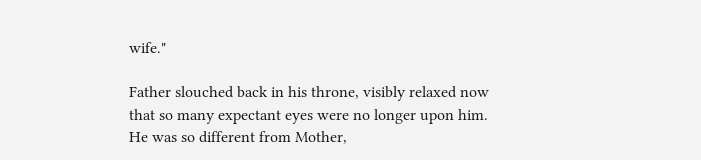wife."

Father slouched back in his throne, visibly relaxed now that so many expectant eyes were no longer upon him. He was so different from Mother,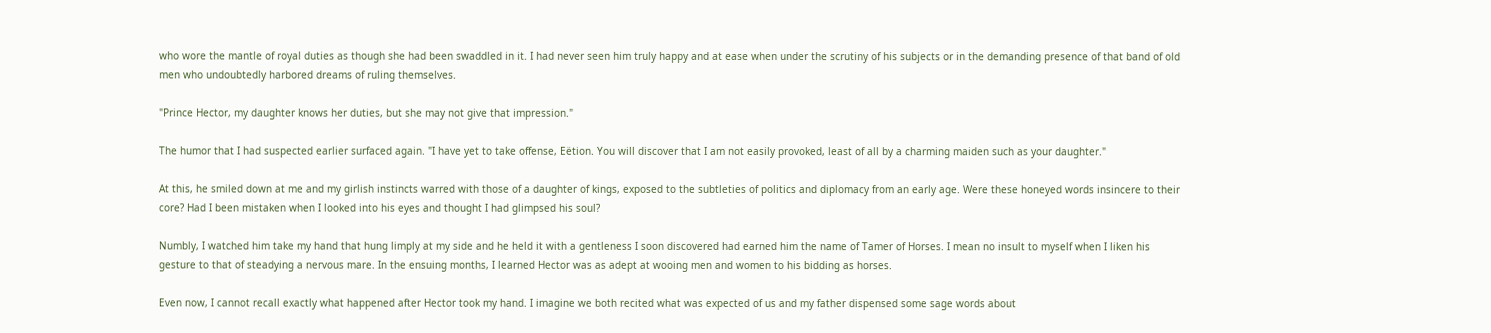who wore the mantle of royal duties as though she had been swaddled in it. I had never seen him truly happy and at ease when under the scrutiny of his subjects or in the demanding presence of that band of old men who undoubtedly harbored dreams of ruling themselves.

"Prince Hector, my daughter knows her duties, but she may not give that impression."

The humor that I had suspected earlier surfaced again. "I have yet to take offense, Eëtion. You will discover that I am not easily provoked, least of all by a charming maiden such as your daughter."

At this, he smiled down at me and my girlish instincts warred with those of a daughter of kings, exposed to the subtleties of politics and diplomacy from an early age. Were these honeyed words insincere to their core? Had I been mistaken when I looked into his eyes and thought I had glimpsed his soul?

Numbly, I watched him take my hand that hung limply at my side and he held it with a gentleness I soon discovered had earned him the name of Tamer of Horses. I mean no insult to myself when I liken his gesture to that of steadying a nervous mare. In the ensuing months, I learned Hector was as adept at wooing men and women to his bidding as horses.

Even now, I cannot recall exactly what happened after Hector took my hand. I imagine we both recited what was expected of us and my father dispensed some sage words about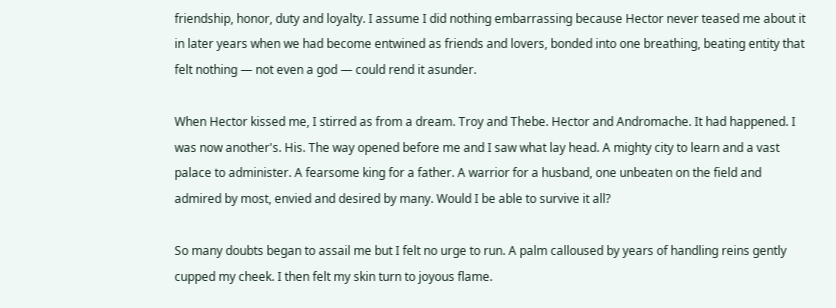friendship, honor, duty and loyalty. I assume I did nothing embarrassing because Hector never teased me about it in later years when we had become entwined as friends and lovers, bonded into one breathing, beating entity that felt nothing ― not even a god ― could rend it asunder.

When Hector kissed me, I stirred as from a dream. Troy and Thebe. Hector and Andromache. It had happened. I was now another's. His. The way opened before me and I saw what lay head. A mighty city to learn and a vast palace to administer. A fearsome king for a father. A warrior for a husband, one unbeaten on the field and admired by most, envied and desired by many. Would I be able to survive it all?

So many doubts began to assail me but I felt no urge to run. A palm calloused by years of handling reins gently cupped my cheek. I then felt my skin turn to joyous flame.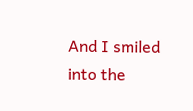And I smiled into the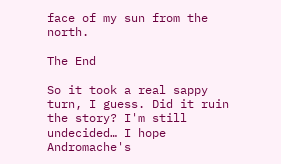face of my sun from the north.

The End

So it took a real sappy turn, I guess. Did it ruin the story? I'm still undecided… I hope Andromache's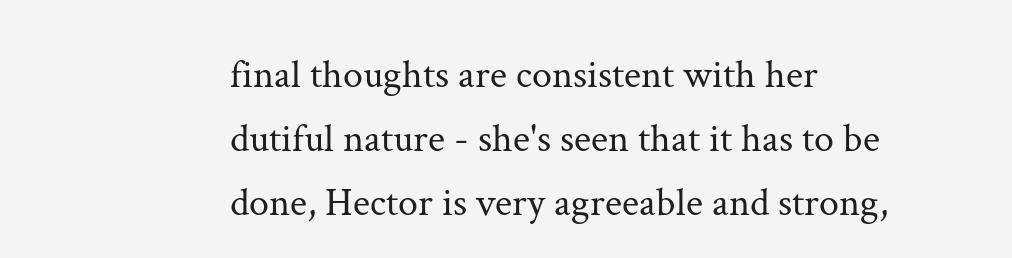final thoughts are consistent with her dutiful nature - she's seen that it has to be done, Hector is very agreeable and strong,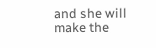and she will make the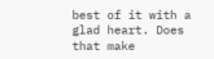best of it with a glad heart. Does that make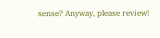sense? Anyway, please review!